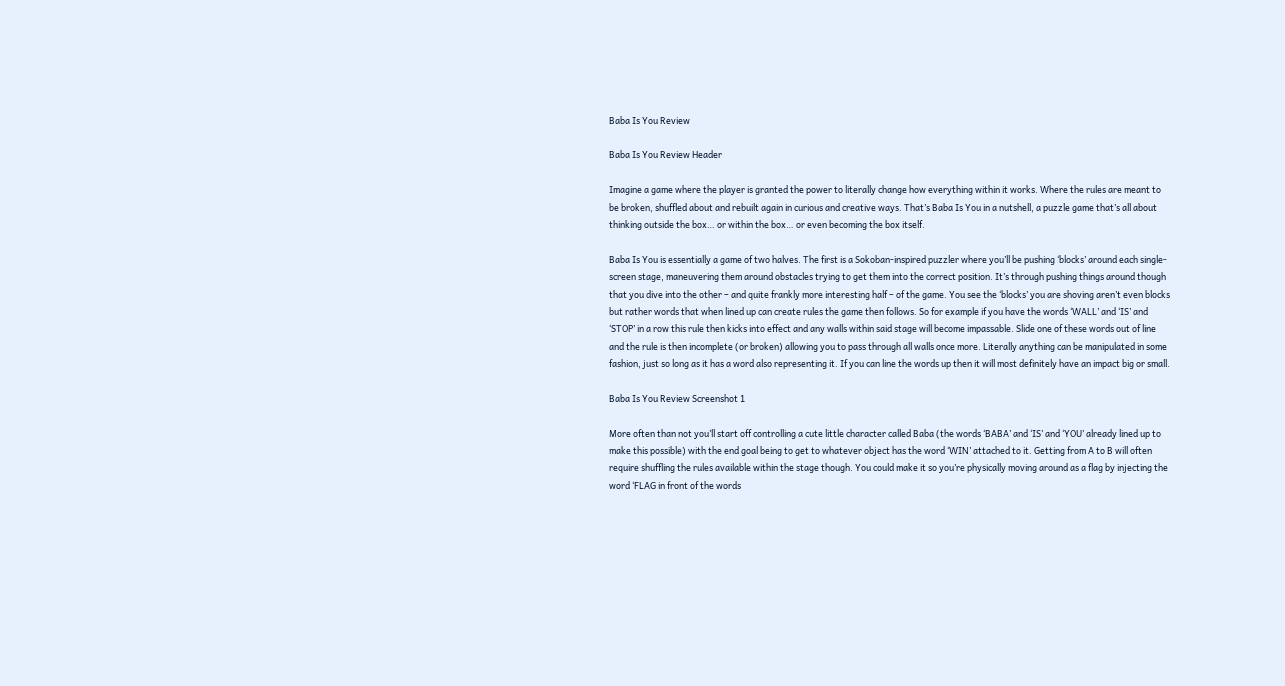Baba Is You Review

Baba Is You Review Header

Imagine a game where the player is granted the power to literally change how everything within it works. Where the rules are meant to be broken, shuffled about and rebuilt again in curious and creative ways. That’s Baba Is You in a nutshell, a puzzle game that’s all about thinking outside the box… or within the box… or even becoming the box itself.

Baba Is You is essentially a game of two halves. The first is a Sokoban-inspired puzzler where you’ll be pushing ‘blocks’ around each single-screen stage, maneuvering them around obstacles trying to get them into the correct position. It’s through pushing things around though that you dive into the other – and quite frankly more interesting half – of the game. You see the ‘blocks’ you are shoving aren’t even blocks but rather words that when lined up can create rules the game then follows. So for example if you have the words ‘WALL’ and ‘IS’ and ‘STOP’ in a row this rule then kicks into effect and any walls within said stage will become impassable. Slide one of these words out of line and the rule is then incomplete (or broken) allowing you to pass through all walls once more. Literally anything can be manipulated in some fashion, just so long as it has a word also representing it. If you can line the words up then it will most definitely have an impact big or small.

Baba Is You Review Screenshot 1

More often than not you’ll start off controlling a cute little character called Baba (the words ‘BABA’ and ‘IS’ and ‘YOU’ already lined up to make this possible) with the end goal being to get to whatever object has the word ‘WIN’ attached to it. Getting from A to B will often require shuffling the rules available within the stage though. You could make it so you’re physically moving around as a flag by injecting the word ‘FLAG in front of the words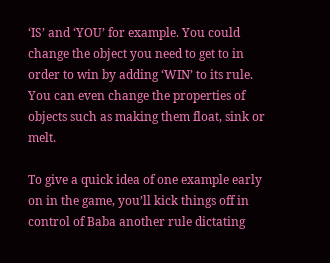‘IS’ and ‘YOU’ for example. You could change the object you need to get to in order to win by adding ‘WIN’ to its rule. You can even change the properties of objects such as making them float, sink or melt.

To give a quick idea of one example early on in the game, you’ll kick things off in control of Baba another rule dictating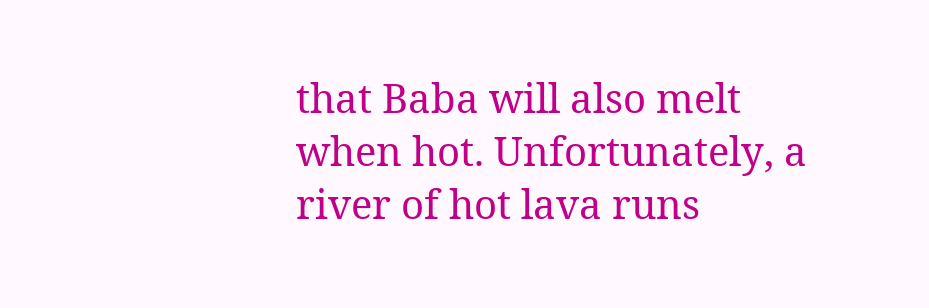that Baba will also melt when hot. Unfortunately, a river of hot lava runs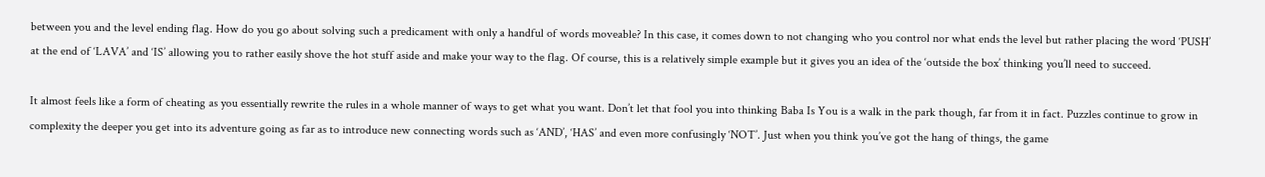between you and the level ending flag. How do you go about solving such a predicament with only a handful of words moveable? In this case, it comes down to not changing who you control nor what ends the level but rather placing the word ‘PUSH’ at the end of ‘LAVA’ and ‘IS’ allowing you to rather easily shove the hot stuff aside and make your way to the flag. Of course, this is a relatively simple example but it gives you an idea of the ‘outside the box’ thinking you’ll need to succeed.

It almost feels like a form of cheating as you essentially rewrite the rules in a whole manner of ways to get what you want. Don’t let that fool you into thinking Baba Is You is a walk in the park though, far from it in fact. Puzzles continue to grow in complexity the deeper you get into its adventure going as far as to introduce new connecting words such as ‘AND’, ‘HAS’ and even more confusingly ‘NOT’. Just when you think you’ve got the hang of things, the game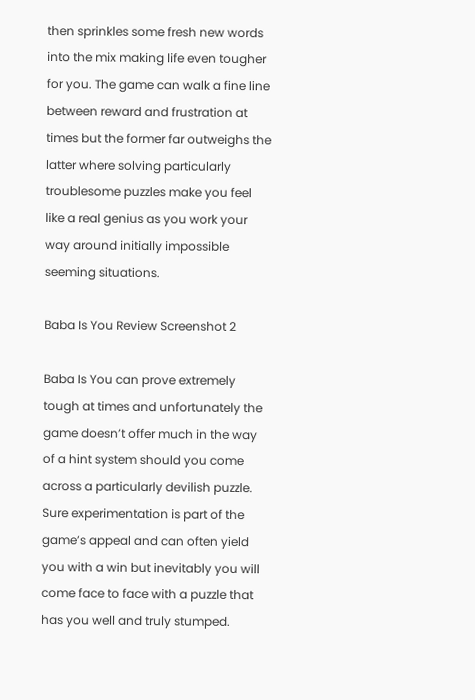then sprinkles some fresh new words into the mix making life even tougher for you. The game can walk a fine line between reward and frustration at times but the former far outweighs the latter where solving particularly troublesome puzzles make you feel like a real genius as you work your way around initially impossible seeming situations.

Baba Is You Review Screenshot 2

Baba Is You can prove extremely tough at times and unfortunately the game doesn’t offer much in the way of a hint system should you come across a particularly devilish puzzle. Sure experimentation is part of the game’s appeal and can often yield you with a win but inevitably you will come face to face with a puzzle that has you well and truly stumped.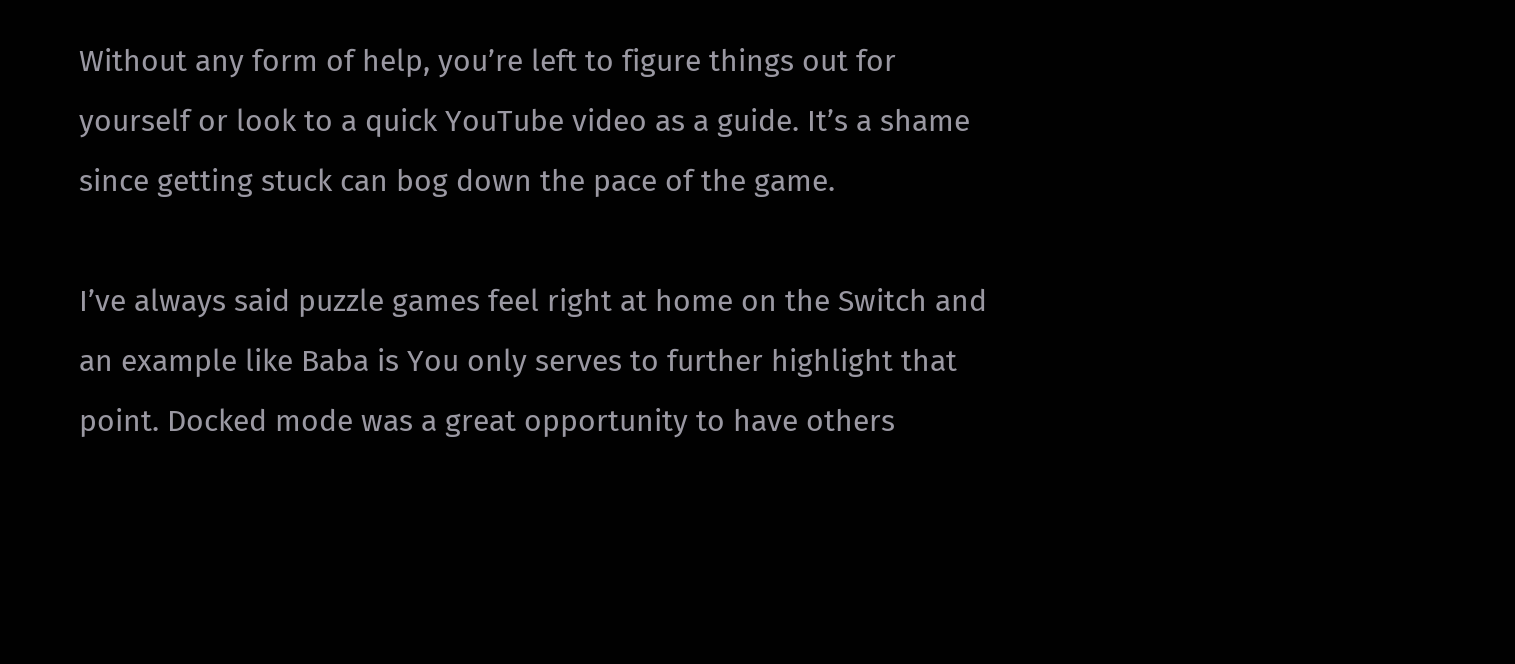Without any form of help, you’re left to figure things out for yourself or look to a quick YouTube video as a guide. It’s a shame since getting stuck can bog down the pace of the game.

I’ve always said puzzle games feel right at home on the Switch and an example like Baba is You only serves to further highlight that point. Docked mode was a great opportunity to have others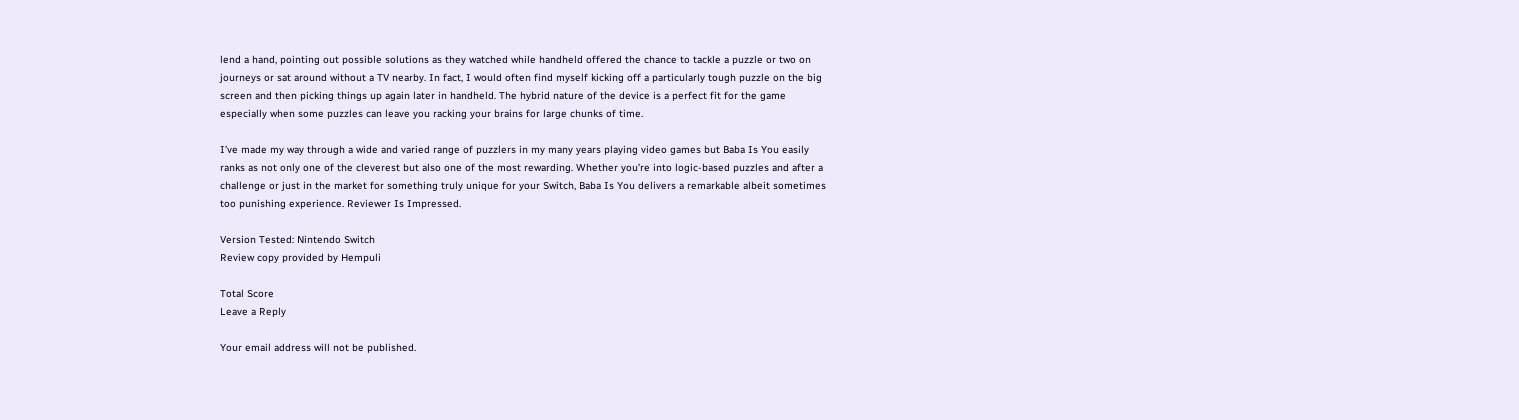lend a hand, pointing out possible solutions as they watched while handheld offered the chance to tackle a puzzle or two on journeys or sat around without a TV nearby. In fact, I would often find myself kicking off a particularly tough puzzle on the big screen and then picking things up again later in handheld. The hybrid nature of the device is a perfect fit for the game especially when some puzzles can leave you racking your brains for large chunks of time.

I’ve made my way through a wide and varied range of puzzlers in my many years playing video games but Baba Is You easily ranks as not only one of the cleverest but also one of the most rewarding. Whether you’re into logic-based puzzles and after a challenge or just in the market for something truly unique for your Switch, Baba Is You delivers a remarkable albeit sometimes too punishing experience. Reviewer Is Impressed.

Version Tested: Nintendo Switch
Review copy provided by Hempuli

Total Score
Leave a Reply

Your email address will not be published.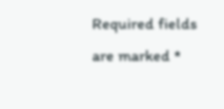Required fields are marked *